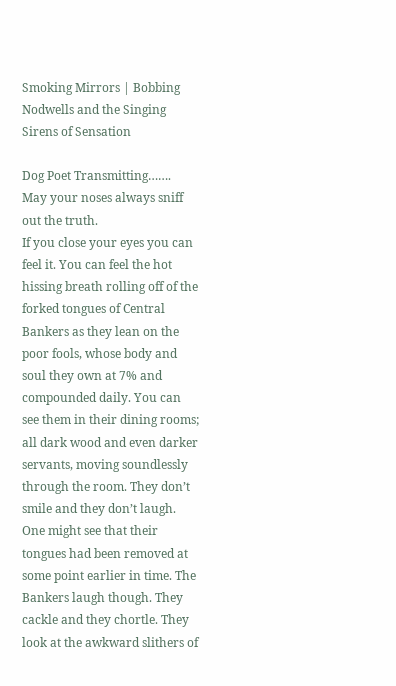Smoking Mirrors | Bobbing Nodwells and the Singing Sirens of Sensation

Dog Poet Transmitting…….
May your noses always sniff out the truth.
If you close your eyes you can feel it. You can feel the hot hissing breath rolling off of the forked tongues of Central Bankers as they lean on the poor fools, whose body and soul they own at 7% and compounded daily. You can see them in their dining rooms; all dark wood and even darker servants, moving soundlessly through the room. They don’t smile and they don’t laugh. One might see that their tongues had been removed at some point earlier in time. The Bankers laugh though. They cackle and they chortle. They look at the awkward slithers of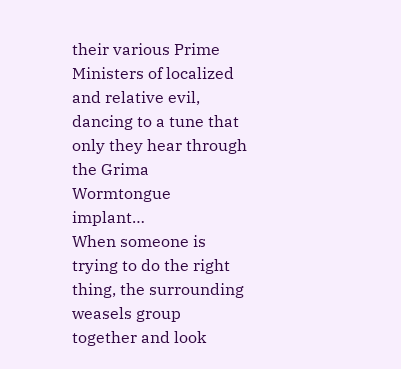their various Prime Ministers of localized and relative evil, dancing to a tune that only they hear through the Grima Wormtongue implant…
When someone is trying to do the right thing, the surrounding weasels group together and look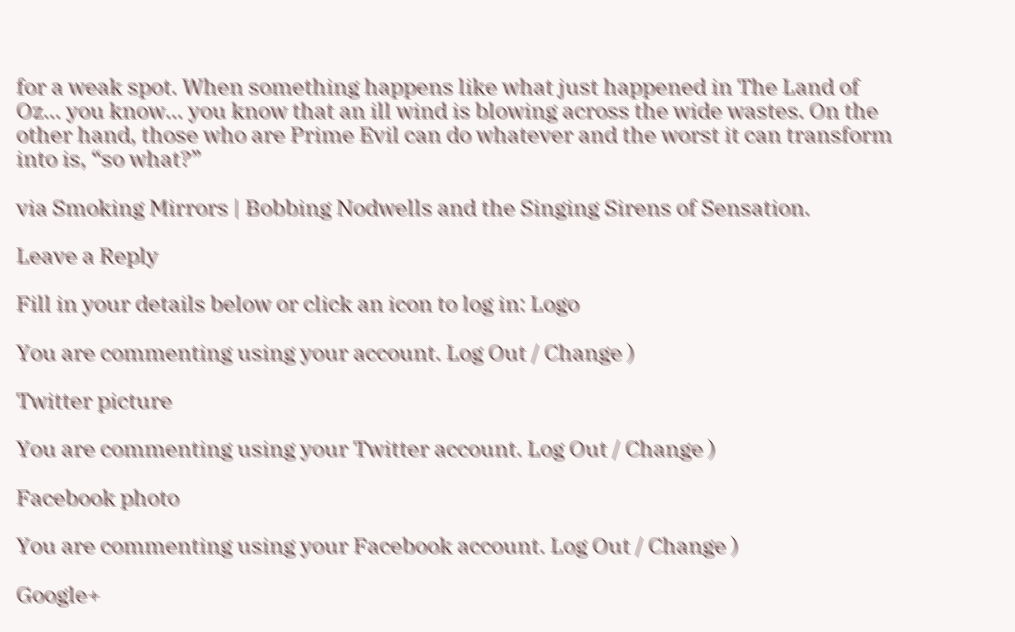for a weak spot. When something happens like what just happened in The Land of Oz… you know… you know that an ill wind is blowing across the wide wastes. On the other hand, those who are Prime Evil can do whatever and the worst it can transform into is, “so what?”

via Smoking Mirrors | Bobbing Nodwells and the Singing Sirens of Sensation.

Leave a Reply

Fill in your details below or click an icon to log in: Logo

You are commenting using your account. Log Out / Change )

Twitter picture

You are commenting using your Twitter account. Log Out / Change )

Facebook photo

You are commenting using your Facebook account. Log Out / Change )

Google+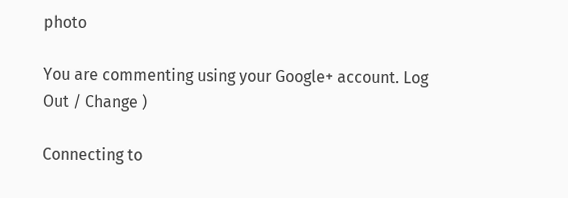photo

You are commenting using your Google+ account. Log Out / Change )

Connecting to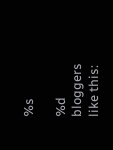%s

%d bloggers like this: